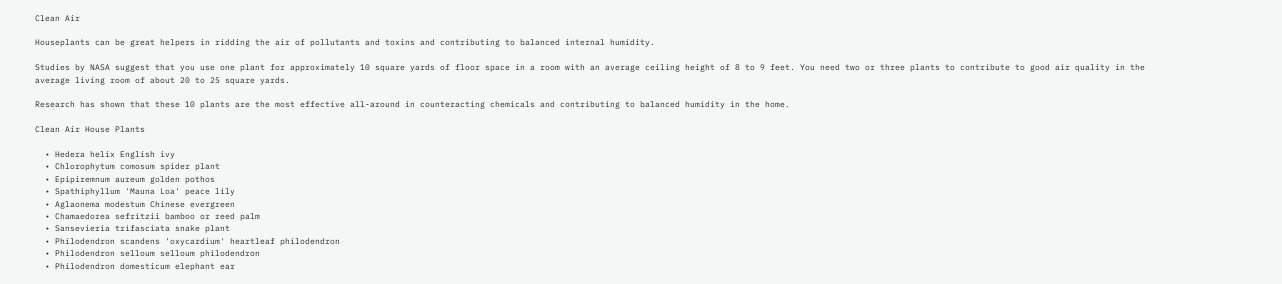Clean Air

Houseplants can be great helpers in ridding the air of pollutants and toxins and contributing to balanced internal humidity.

Studies by NASA suggest that you use one plant for approximately 10 square yards of floor space in a room with an average ceiling height of 8 to 9 feet. You need two or three plants to contribute to good air quality in the average living room of about 20 to 25 square yards.

Research has shown that these 10 plants are the most effective all-around in counteracting chemicals and contributing to balanced humidity in the home.

Clean Air House Plants

  • Hedera helix English ivy
  • Chlorophytum comosum spider plant
  • Epipiremnum aureum golden pothos
  • Spathiphyllum 'Mauna Loa' peace lily
  • Aglaonema modestum Chinese evergreen
  • Chamaedorea sefritzii bamboo or reed palm
  • Sansevieria trifasciata snake plant
  • Philodendron scandens 'oxycardium' heartleaf philodendron
  • Philodendron selloum selloum philodendron
  • Philodendron domesticum elephant ear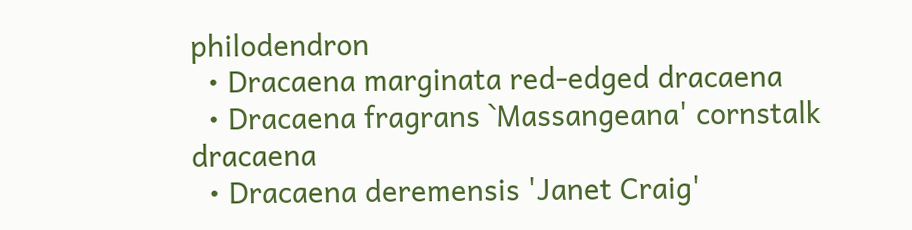philodendron
  • Dracaena marginata red-edged dracaena
  • Dracaena fragrans `Massangeana' cornstalk dracaena
  • Dracaena deremensis 'Janet Craig'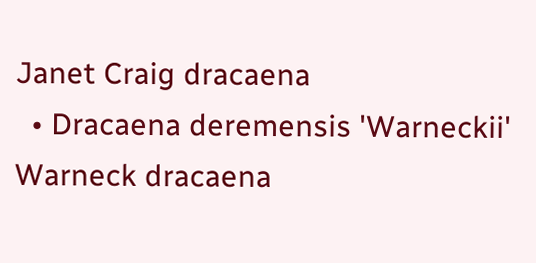Janet Craig dracaena
  • Dracaena deremensis 'Warneckii' Warneck dracaena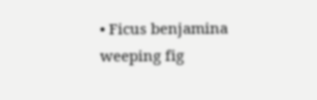• Ficus benjamina weeping fig